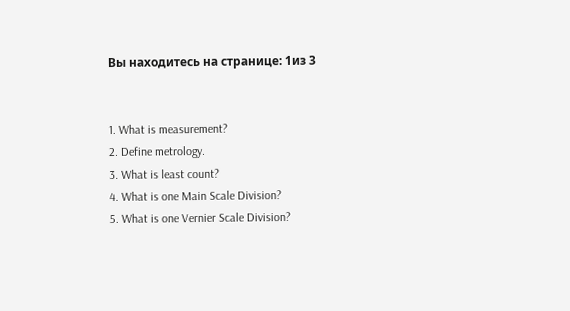Вы находитесь на странице: 1из 3


1. What is measurement?
2. Define metrology.
3. What is least count?
4. What is one Main Scale Division?
5. What is one Vernier Scale Division?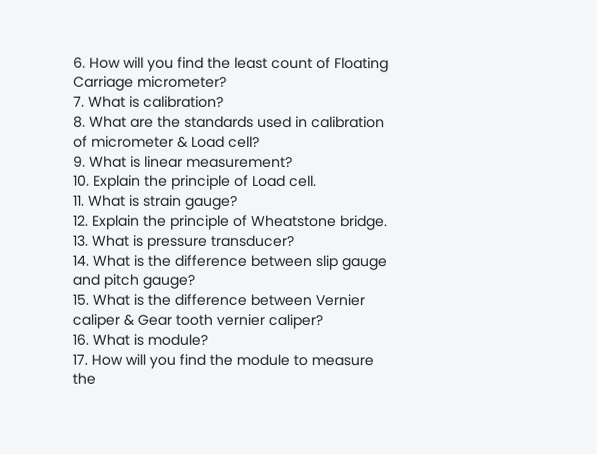6. How will you find the least count of Floating Carriage micrometer?
7. What is calibration?
8. What are the standards used in calibration of micrometer & Load cell?
9. What is linear measurement?
10. Explain the principle of Load cell.
11. What is strain gauge?
12. Explain the principle of Wheatstone bridge.
13. What is pressure transducer?
14. What is the difference between slip gauge and pitch gauge?
15. What is the difference between Vernier caliper & Gear tooth vernier caliper?
16. What is module?
17. How will you find the module to measure the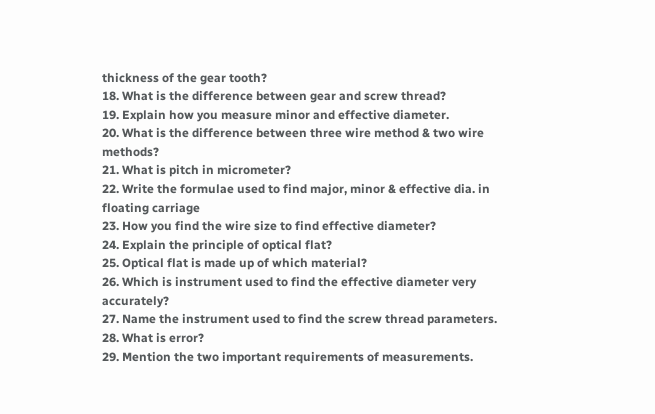thickness of the gear tooth?
18. What is the difference between gear and screw thread?
19. Explain how you measure minor and effective diameter.
20. What is the difference between three wire method & two wire methods?
21. What is pitch in micrometer?
22. Write the formulae used to find major, minor & effective dia. in floating carriage
23. How you find the wire size to find effective diameter?
24. Explain the principle of optical flat?
25. Optical flat is made up of which material?
26. Which is instrument used to find the effective diameter very accurately?
27. Name the instrument used to find the screw thread parameters.
28. What is error?
29. Mention the two important requirements of measurements.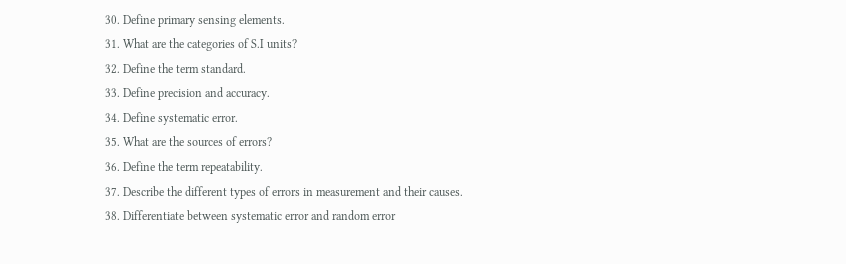30. Define primary sensing elements.
31. What are the categories of S.I units?
32. Define the term standard.
33. Define precision and accuracy.
34. Define systematic error.
35. What are the sources of errors?
36. Define the term repeatability.
37. Describe the different types of errors in measurement and their causes.
38. Differentiate between systematic error and random error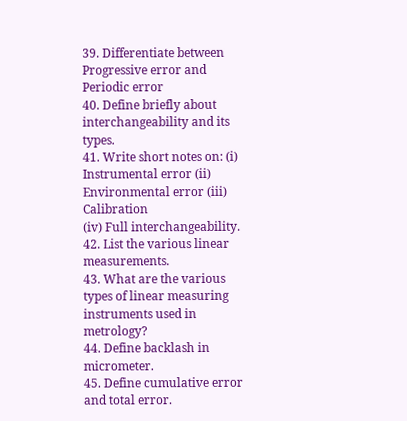39. Differentiate between Progressive error and Periodic error
40. Define briefly about interchangeability and its types.
41. Write short notes on: (i) Instrumental error (ii) Environmental error (iii) Calibration
(iv) Full interchangeability.
42. List the various linear measurements.
43. What are the various types of linear measuring instruments used in metrology?
44. Define backlash in micrometer.
45. Define cumulative error and total error.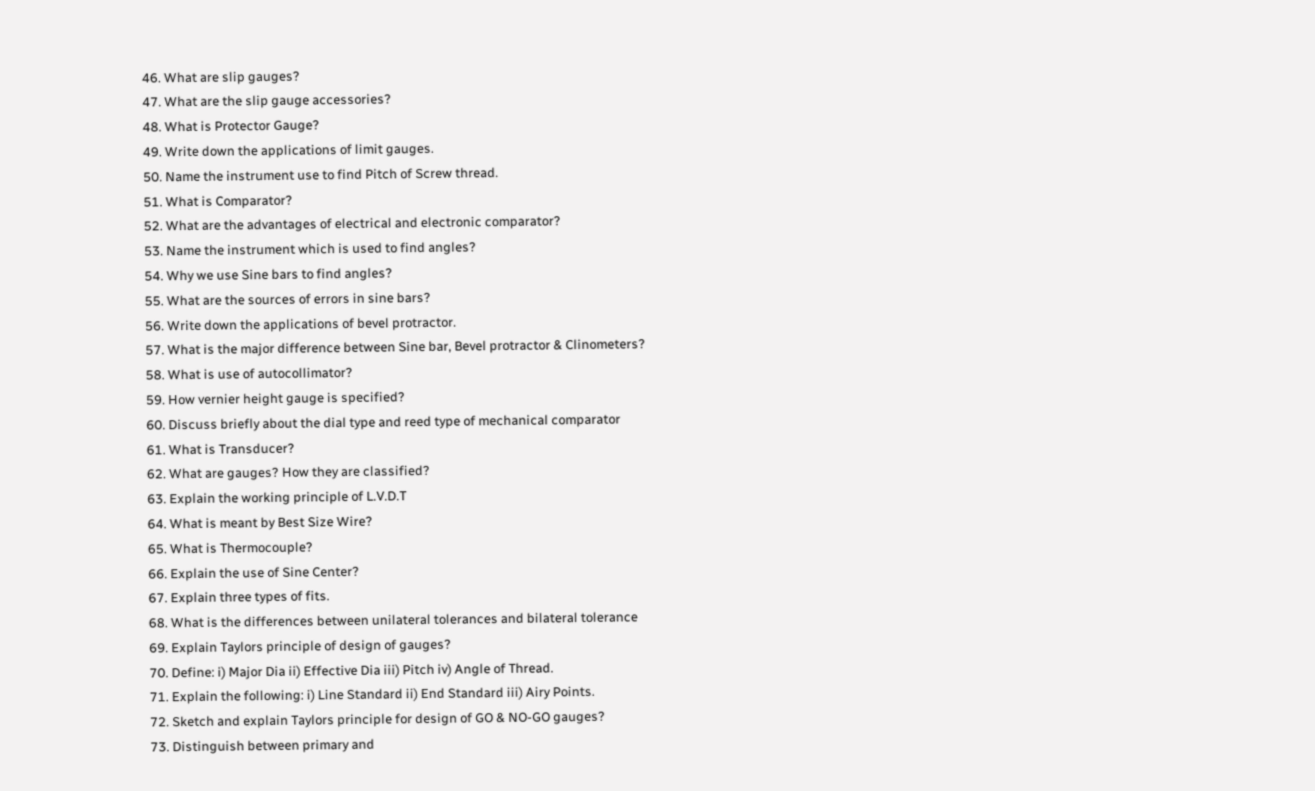46. What are slip gauges?
47. What are the slip gauge accessories?
48. What is Protector Gauge?
49. Write down the applications of limit gauges.
50. Name the instrument use to find Pitch of Screw thread.
51. What is Comparator?
52. What are the advantages of electrical and electronic comparator?
53. Name the instrument which is used to find angles?
54. Why we use Sine bars to find angles?
55. What are the sources of errors in sine bars?
56. Write down the applications of bevel protractor.
57. What is the major difference between Sine bar, Bevel protractor & Clinometers?
58. What is use of autocollimator?
59. How vernier height gauge is specified?
60. Discuss briefly about the dial type and reed type of mechanical comparator
61. What is Transducer?
62. What are gauges? How they are classified?
63. Explain the working principle of L.V.D.T
64. What is meant by Best Size Wire?
65. What is Thermocouple?
66. Explain the use of Sine Center?
67. Explain three types of fits.
68. What is the differences between unilateral tolerances and bilateral tolerance
69. Explain Taylors principle of design of gauges?
70. Define: i) Major Dia ii) Effective Dia iii) Pitch iv) Angle of Thread.
71. Explain the following: i) Line Standard ii) End Standard iii) Airy Points.
72. Sketch and explain Taylors principle for design of GO & NO-GO gauges?
73. Distinguish between primary and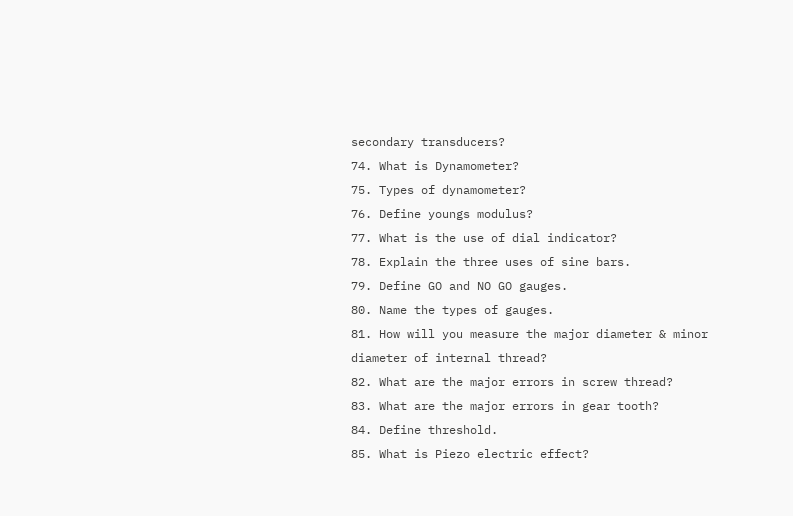secondary transducers?
74. What is Dynamometer?
75. Types of dynamometer?
76. Define youngs modulus?
77. What is the use of dial indicator?
78. Explain the three uses of sine bars.
79. Define GO and NO GO gauges.
80. Name the types of gauges.
81. How will you measure the major diameter & minor diameter of internal thread?
82. What are the major errors in screw thread?
83. What are the major errors in gear tooth?
84. Define threshold.
85. What is Piezo electric effect?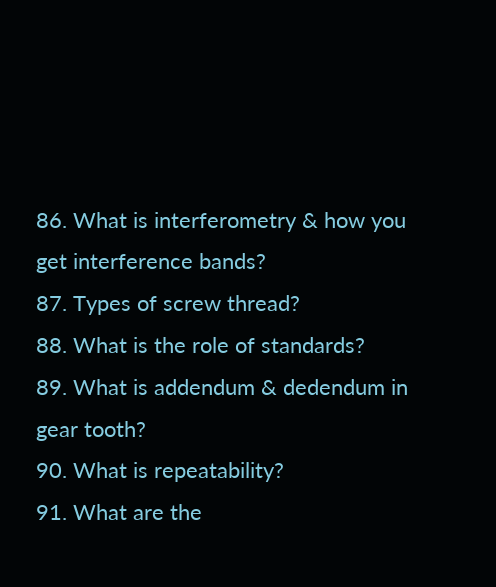86. What is interferometry & how you get interference bands?
87. Types of screw thread?
88. What is the role of standards?
89. What is addendum & dedendum in gear tooth?
90. What is repeatability?
91. What are the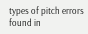types of pitch errors found in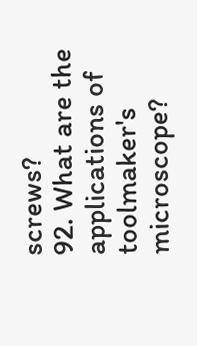screws?
92. What are the applications of toolmaker's microscope?